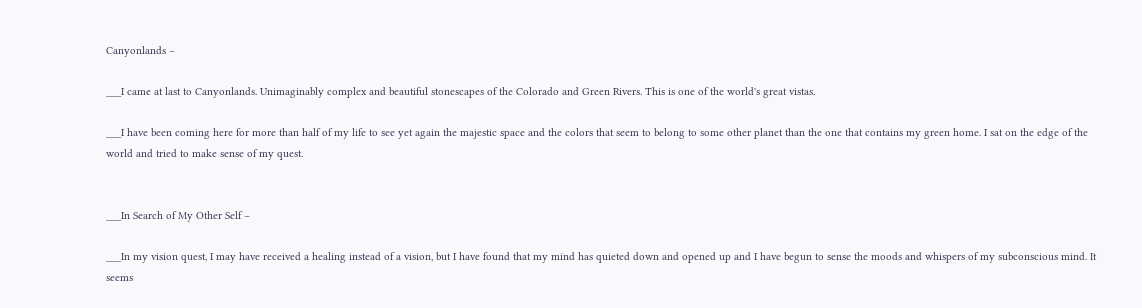Canyonlands –

___I came at last to Canyonlands. Unimaginably complex and beautiful stonescapes of the Colorado and Green Rivers. This is one of the world's great vistas.

___I have been coming here for more than half of my life to see yet again the majestic space and the colors that seem to belong to some other planet than the one that contains my green home. I sat on the edge of the world and tried to make sense of my quest.


___In Search of My Other Self –

___In my vision quest, I may have received a healing instead of a vision, but I have found that my mind has quieted down and opened up and I have begun to sense the moods and whispers of my subconscious mind. It seems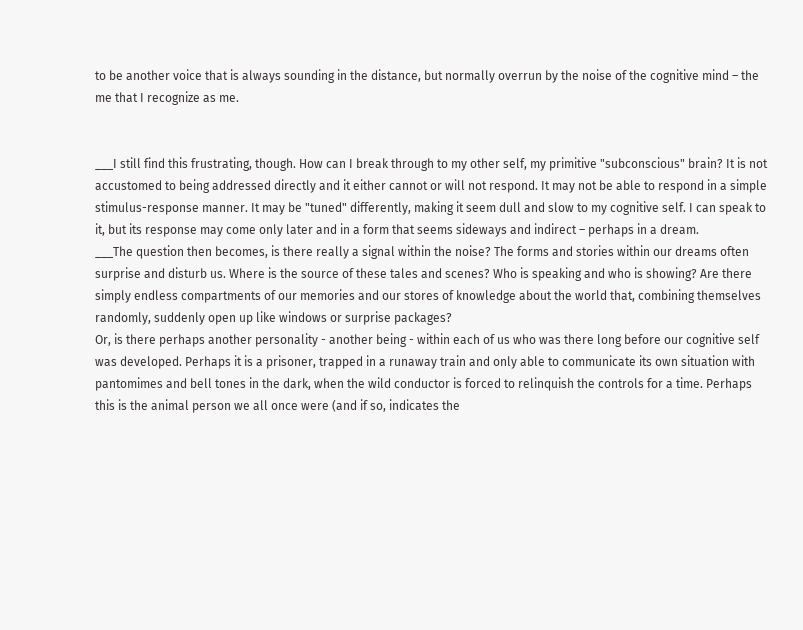to be another voice that is always sounding in the distance, but normally overrun by the noise of the cognitive mind – the me that I recognize as me.


___I still find this frustrating, though. How can I break through to my other self, my primitive "subconscious" brain? It is not accustomed to being addressed directly and it either cannot or will not respond. It may not be able to respond in a simple stimulus-response manner. It may be "tuned" differently, making it seem dull and slow to my cognitive self. I can speak to it, but its response may come only later and in a form that seems sideways and indirect – perhaps in a dream.
___The question then becomes, is there really a signal within the noise? The forms and stories within our dreams often surprise and disturb us. Where is the source of these tales and scenes? Who is speaking and who is showing? Are there simply endless compartments of our memories and our stores of knowledge about the world that, combining themselves randomly, suddenly open up like windows or surprise packages?
Or, is there perhaps another personality - another being - within each of us who was there long before our cognitive self was developed. Perhaps it is a prisoner, trapped in a runaway train and only able to communicate its own situation with pantomimes and bell tones in the dark, when the wild conductor is forced to relinquish the controls for a time. Perhaps this is the animal person we all once were (and if so, indicates the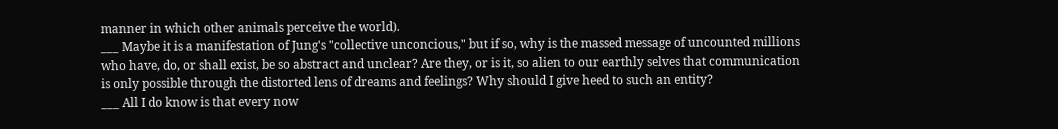manner in which other animals perceive the world).
___ Maybe it is a manifestation of Jung's "collective unconcious," but if so, why is the massed message of uncounted millions who have, do, or shall exist, be so abstract and unclear? Are they, or is it, so alien to our earthly selves that communication is only possible through the distorted lens of dreams and feelings? Why should I give heed to such an entity?
___ All I do know is that every now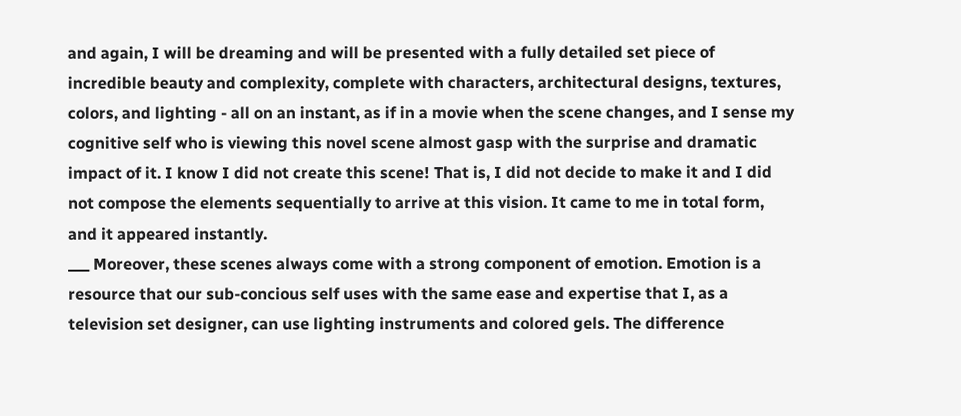and again, I will be dreaming and will be presented with a fully detailed set piece of incredible beauty and complexity, complete with characters, architectural designs, textures, colors, and lighting - all on an instant, as if in a movie when the scene changes, and I sense my cognitive self who is viewing this novel scene almost gasp with the surprise and dramatic impact of it. I know I did not create this scene! That is, I did not decide to make it and I did not compose the elements sequentially to arrive at this vision. It came to me in total form, and it appeared instantly.
___ Moreover, these scenes always come with a strong component of emotion. Emotion is a resource that our sub-concious self uses with the same ease and expertise that I, as a television set designer, can use lighting instruments and colored gels. The difference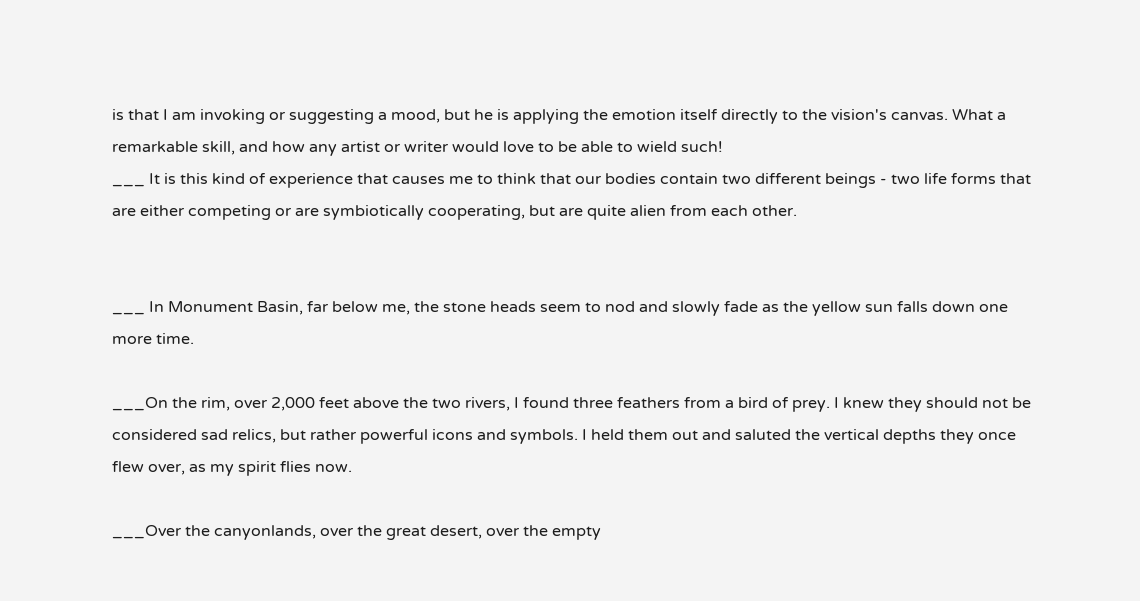is that I am invoking or suggesting a mood, but he is applying the emotion itself directly to the vision's canvas. What a remarkable skill, and how any artist or writer would love to be able to wield such!
___ It is this kind of experience that causes me to think that our bodies contain two different beings - two life forms that are either competing or are symbiotically cooperating, but are quite alien from each other.


___ In Monument Basin, far below me, the stone heads seem to nod and slowly fade as the yellow sun falls down one more time.

___On the rim, over 2,000 feet above the two rivers, I found three feathers from a bird of prey. I knew they should not be considered sad relics, but rather powerful icons and symbols. I held them out and saluted the vertical depths they once flew over, as my spirit flies now.

___Over the canyonlands, over the great desert, over the empty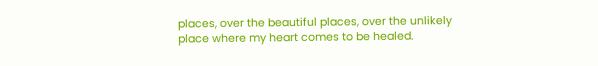places, over the beautiful places, over the unlikely place where my heart comes to be healed.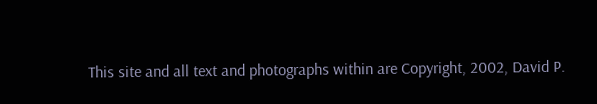This site and all text and photographs within are Copyright, 2002, David P.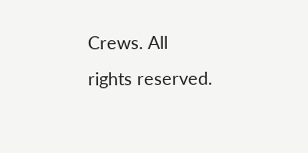Crews. All rights reserved.